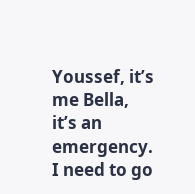Youssef, it’s me Bella, it’s an emergency. I need to go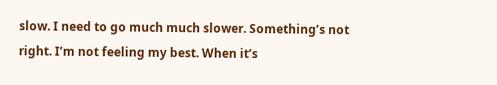slow. I need to go much much slower. Something’s not right. I’m not feeling my best. When it’s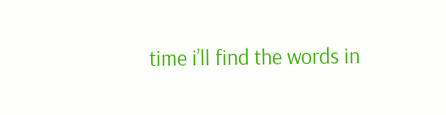time i’ll find the words in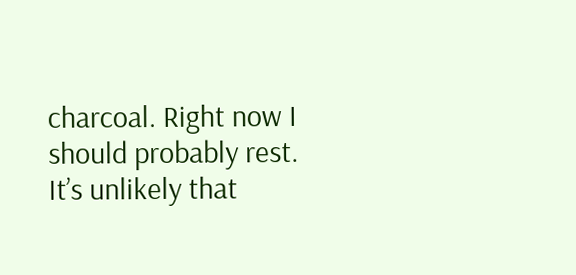charcoal. Right now I should probably rest. It’s unlikely that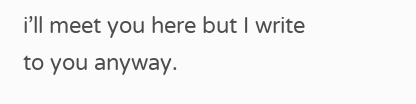i’ll meet you here but I write to you anyway.